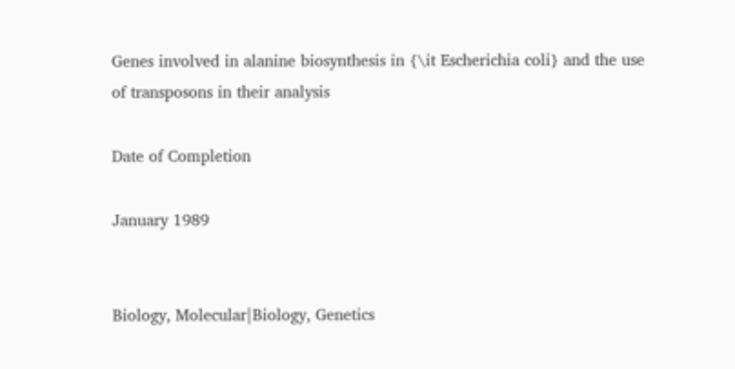Genes involved in alanine biosynthesis in {\it Escherichia coli} and the use of transposons in their analysis

Date of Completion

January 1989


Biology, Molecular|Biology, Genetics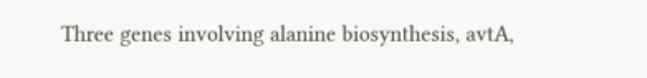Three genes involving alanine biosynthesis, avtA,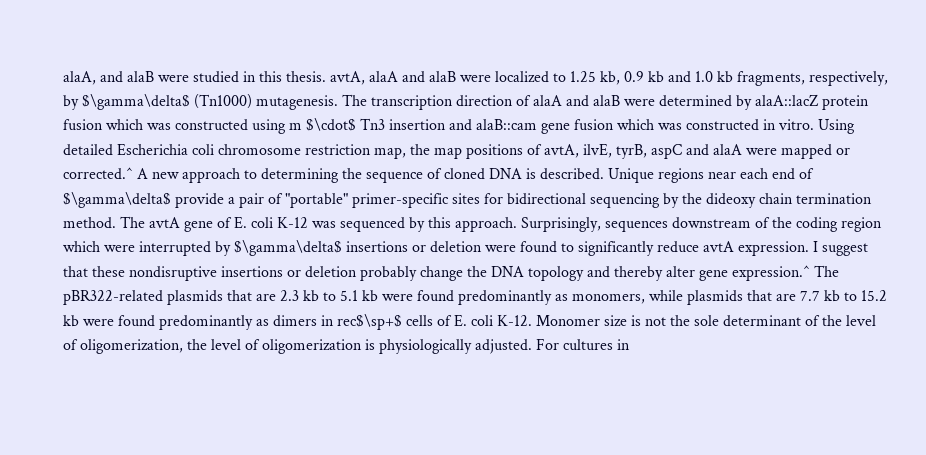alaA, and alaB were studied in this thesis. avtA, alaA and alaB were localized to 1.25 kb, 0.9 kb and 1.0 kb fragments, respectively, by $\gamma\delta$ (Tn1000) mutagenesis. The transcription direction of alaA and alaB were determined by alaA::lacZ protein fusion which was constructed using m $\cdot$ Tn3 insertion and alaB::cam gene fusion which was constructed in vitro. Using detailed Escherichia coli chromosome restriction map, the map positions of avtA, ilvE, tyrB, aspC and alaA were mapped or corrected.^ A new approach to determining the sequence of cloned DNA is described. Unique regions near each end of $\gamma\delta$ provide a pair of "portable" primer-specific sites for bidirectional sequencing by the dideoxy chain termination method. The avtA gene of E. coli K-12 was sequenced by this approach. Surprisingly, sequences downstream of the coding region which were interrupted by $\gamma\delta$ insertions or deletion were found to significantly reduce avtA expression. I suggest that these nondisruptive insertions or deletion probably change the DNA topology and thereby alter gene expression.^ The pBR322-related plasmids that are 2.3 kb to 5.1 kb were found predominantly as monomers, while plasmids that are 7.7 kb to 15.2 kb were found predominantly as dimers in rec$\sp+$ cells of E. coli K-12. Monomer size is not the sole determinant of the level of oligomerization, the level of oligomerization is physiologically adjusted. For cultures in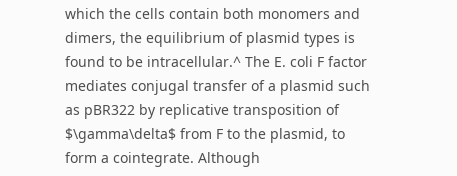which the cells contain both monomers and dimers, the equilibrium of plasmid types is found to be intracellular.^ The E. coli F factor mediates conjugal transfer of a plasmid such as pBR322 by replicative transposition of $\gamma\delta$ from F to the plasmid, to form a cointegrate. Although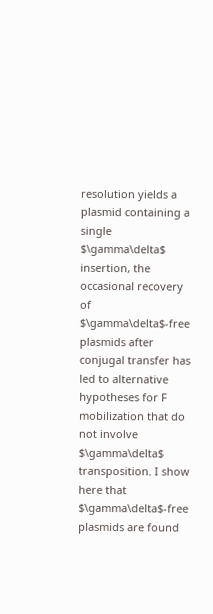resolution yields a plasmid containing a single $\gamma\delta$ insertion, the occasional recovery of $\gamma\delta$-free plasmids after conjugal transfer has led to alternative hypotheses for F mobilization that do not involve $\gamma\delta$ transposition. I show here that $\gamma\delta$-free plasmids are found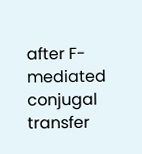after F-mediated conjugal transfer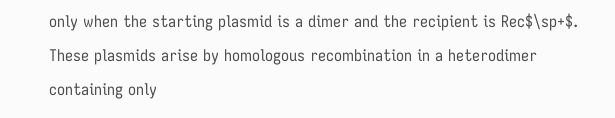only when the starting plasmid is a dimer and the recipient is Rec$\sp+$. These plasmids arise by homologous recombination in a heterodimer containing only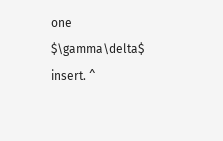one $\gamma\delta$ insert. ^